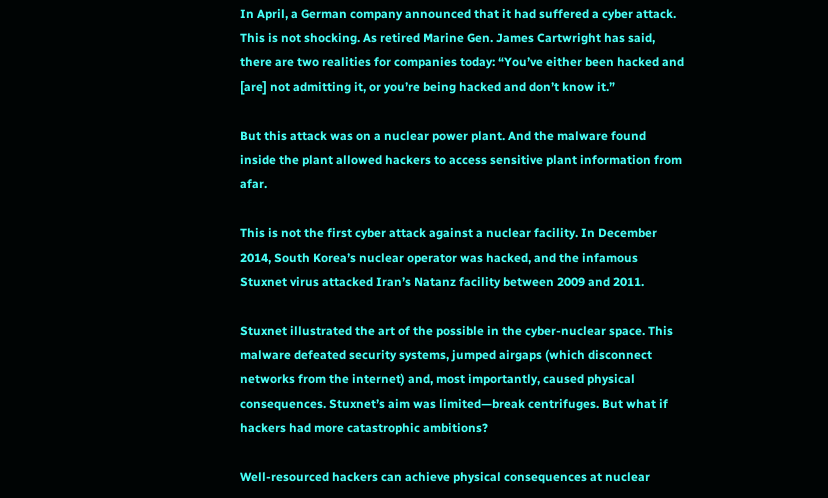In April, a German company announced that it had suffered a cyber attack. This is not shocking. As retired Marine Gen. James Cartwright has said, there are two realities for companies today: “You’ve either been hacked and [are] not admitting it, or you’re being hacked and don’t know it.”

But this attack was on a nuclear power plant. And the malware found inside the plant allowed hackers to access sensitive plant information from afar.

This is not the first cyber attack against a nuclear facility. In December 2014, South Korea’s nuclear operator was hacked, and the infamous Stuxnet virus attacked Iran’s Natanz facility between 2009 and 2011.

Stuxnet illustrated the art of the possible in the cyber-nuclear space. This malware defeated security systems, jumped airgaps (which disconnect networks from the internet) and, most importantly, caused physical consequences. Stuxnet’s aim was limited—break centrifuges. But what if hackers had more catastrophic ambitions?

Well-resourced hackers can achieve physical consequences at nuclear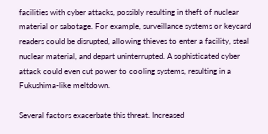facilities with cyber attacks, possibly resulting in theft of nuclear material or sabotage. For example, surveillance systems or keycard readers could be disrupted, allowing thieves to enter a facility, steal nuclear material, and depart uninterrupted. A sophisticated cyber attack could even cut power to cooling systems, resulting in a Fukushima-like meltdown.

Several factors exacerbate this threat. Increased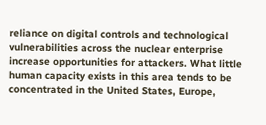reliance on digital controls and technological vulnerabilities across the nuclear enterprise increase opportunities for attackers. What little human capacity exists in this area tends to be concentrated in the United States, Europe,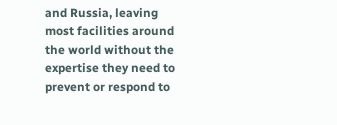and Russia, leaving most facilities around the world without the expertise they need to prevent or respond to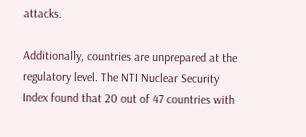attacks.

Additionally, countries are unprepared at the regulatory level. The NTI Nuclear Security Index found that 20 out of 47 countries with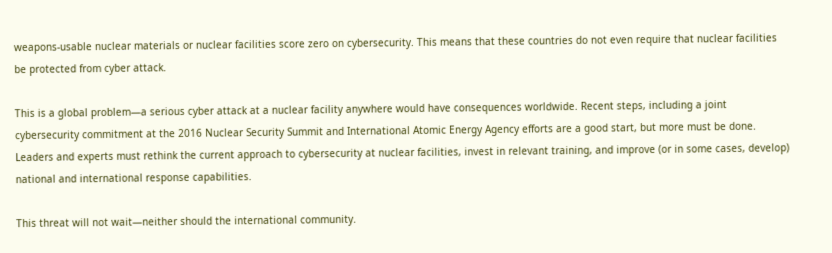weapons-usable nuclear materials or nuclear facilities score zero on cybersecurity. This means that these countries do not even require that nuclear facilities be protected from cyber attack.

This is a global problem—a serious cyber attack at a nuclear facility anywhere would have consequences worldwide. Recent steps, including a joint cybersecurity commitment at the 2016 Nuclear Security Summit and International Atomic Energy Agency efforts are a good start, but more must be done. Leaders and experts must rethink the current approach to cybersecurity at nuclear facilities, invest in relevant training, and improve (or in some cases, develop) national and international response capabilities.

This threat will not wait—neither should the international community.